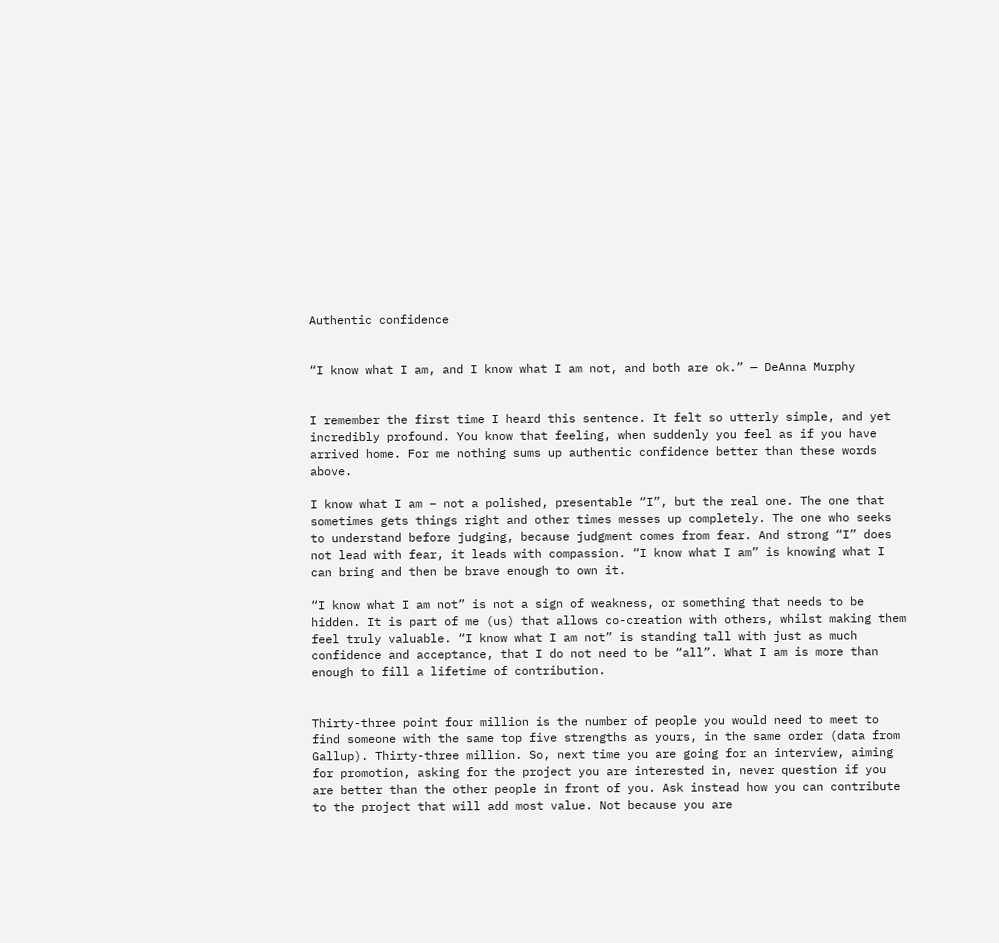Authentic confidence


“I know what I am, and I know what I am not, and both are ok.” — DeAnna Murphy


I remember the first time I heard this sentence. It felt so utterly simple, and yet incredibly profound. You know that feeling, when suddenly you feel as if you have arrived home. For me nothing sums up authentic confidence better than these words above.

I know what I am – not a polished, presentable “I”, but the real one. The one that sometimes gets things right and other times messes up completely. The one who seeks to understand before judging, because judgment comes from fear. And strong “I” does not lead with fear, it leads with compassion. “I know what I am” is knowing what I can bring and then be brave enough to own it.

“I know what I am not” is not a sign of weakness, or something that needs to be hidden. It is part of me (us) that allows co-creation with others, whilst making them feel truly valuable. “I know what I am not” is standing tall with just as much confidence and acceptance, that I do not need to be “all”. What I am is more than enough to fill a lifetime of contribution.


Thirty-three point four million is the number of people you would need to meet to find someone with the same top five strengths as yours, in the same order (data from Gallup). Thirty-three million. So, next time you are going for an interview, aiming for promotion, asking for the project you are interested in, never question if you are better than the other people in front of you. Ask instead how you can contribute to the project that will add most value. Not because you are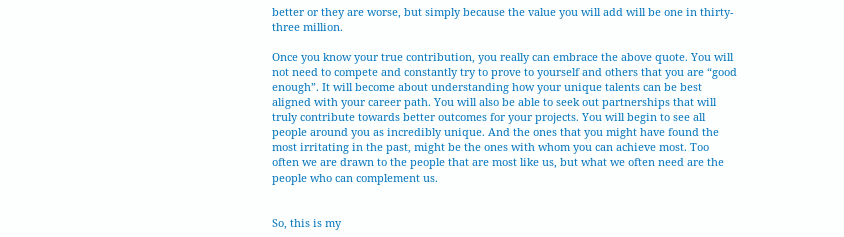better or they are worse, but simply because the value you will add will be one in thirty-three million.

Once you know your true contribution, you really can embrace the above quote. You will not need to compete and constantly try to prove to yourself and others that you are “good enough”. It will become about understanding how your unique talents can be best aligned with your career path. You will also be able to seek out partnerships that will truly contribute towards better outcomes for your projects. You will begin to see all people around you as incredibly unique. And the ones that you might have found the most irritating in the past, might be the ones with whom you can achieve most. Too often we are drawn to the people that are most like us, but what we often need are the people who can complement us.


So, this is my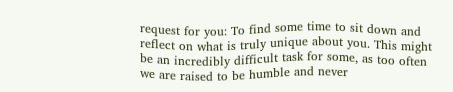request for you: To find some time to sit down and reflect on what is truly unique about you. This might be an incredibly difficult task for some, as too often we are raised to be humble and never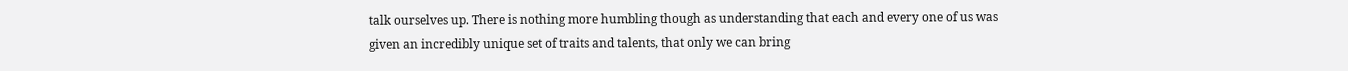talk ourselves up. There is nothing more humbling though as understanding that each and every one of us was given an incredibly unique set of traits and talents, that only we can bring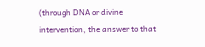(through DNA or divine intervention, the answer to that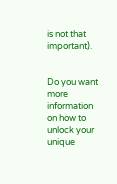is not that important).


Do you want more information on how to unlock your unique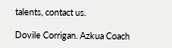talents, contact us.

Dovile Corrigan. Azkua Coach